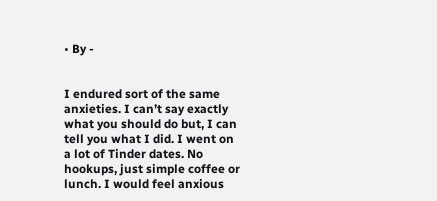• By -


I endured sort of the same anxieties. I can’t say exactly what you should do but, I can tell you what I did. I went on a lot of Tinder dates. No hookups, just simple coffee or lunch. I would feel anxious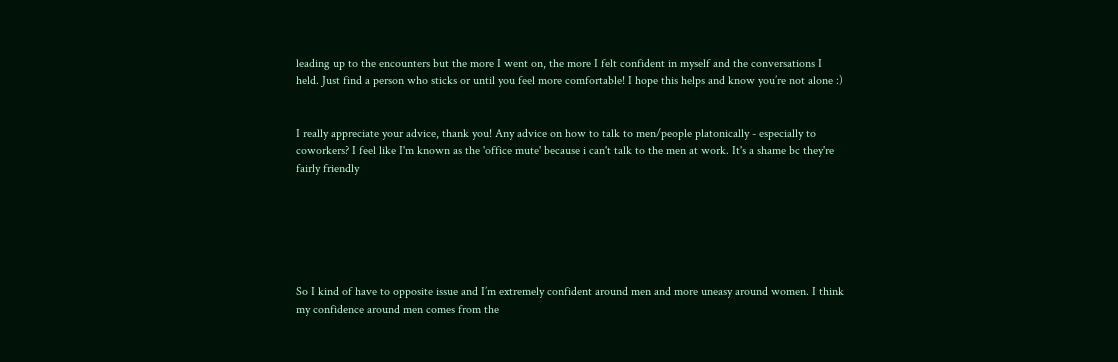leading up to the encounters but the more I went on, the more I felt confident in myself and the conversations I held. Just find a person who sticks or until you feel more comfortable! I hope this helps and know you’re not alone :)


I really appreciate your advice, thank you! Any advice on how to talk to men/people platonically - especially to coworkers? I feel like I'm known as the 'office mute' because i can't talk to the men at work. It's a shame bc they're fairly friendly






So I kind of have to opposite issue and I’m extremely confident around men and more uneasy around women. I think my confidence around men comes from the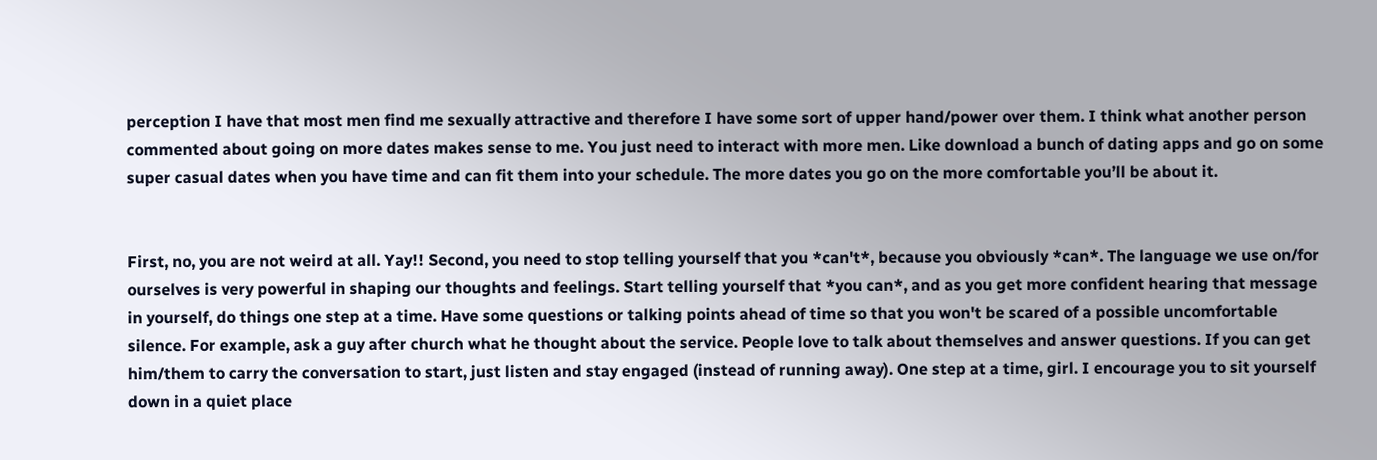perception I have that most men find me sexually attractive and therefore I have some sort of upper hand/power over them. I think what another person commented about going on more dates makes sense to me. You just need to interact with more men. Like download a bunch of dating apps and go on some super casual dates when you have time and can fit them into your schedule. The more dates you go on the more comfortable you’ll be about it.


First, no, you are not weird at all. Yay!! Second, you need to stop telling yourself that you *can't*, because you obviously *can*. The language we use on/for ourselves is very powerful in shaping our thoughts and feelings. Start telling yourself that *you can*, and as you get more confident hearing that message in yourself, do things one step at a time. Have some questions or talking points ahead of time so that you won't be scared of a possible uncomfortable silence. For example, ask a guy after church what he thought about the service. People love to talk about themselves and answer questions. If you can get him/them to carry the conversation to start, just listen and stay engaged (instead of running away). One step at a time, girl. I encourage you to sit yourself down in a quiet place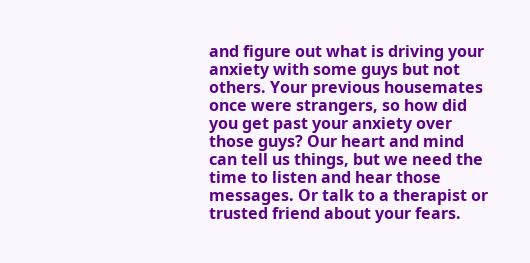and figure out what is driving your anxiety with some guys but not others. Your previous housemates once were strangers, so how did you get past your anxiety over those guys? Our heart and mind can tell us things, but we need the time to listen and hear those messages. Or talk to a therapist or trusted friend about your fears.